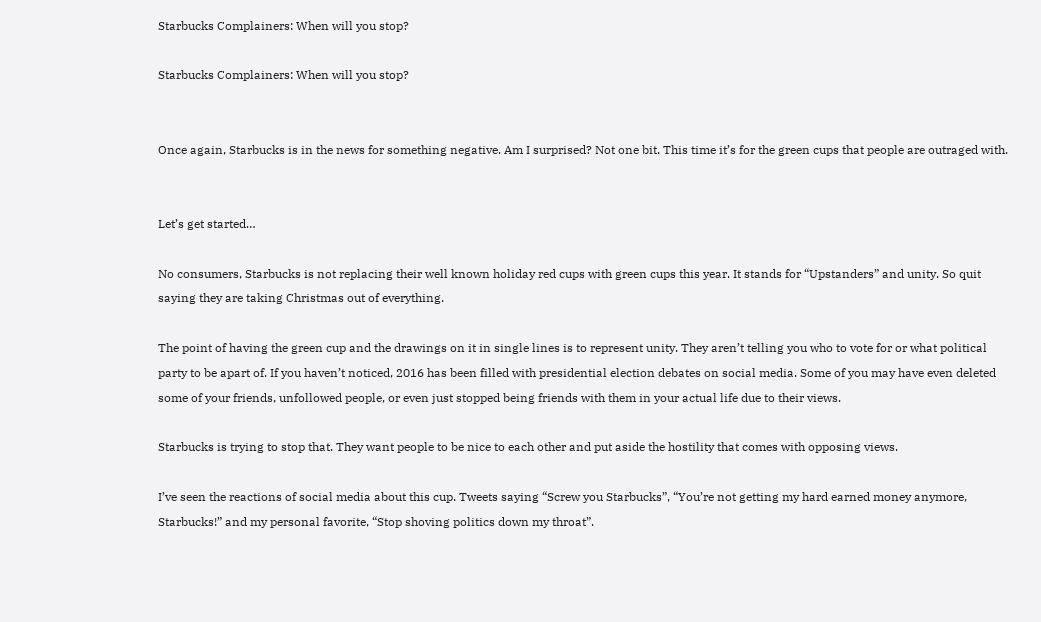Starbucks Complainers: When will you stop?

Starbucks Complainers: When will you stop?


Once again, Starbucks is in the news for something negative. Am I surprised? Not one bit. This time it’s for the green cups that people are outraged with.


Let’s get started…

No consumers, Starbucks is not replacing their well known holiday red cups with green cups this year. It stands for “Upstanders” and unity. So quit saying they are taking Christmas out of everything.

The point of having the green cup and the drawings on it in single lines is to represent unity. They aren’t telling you who to vote for or what political party to be apart of. If you haven’t noticed, 2016 has been filled with presidential election debates on social media. Some of you may have even deleted some of your friends, unfollowed people, or even just stopped being friends with them in your actual life due to their views.

Starbucks is trying to stop that. They want people to be nice to each other and put aside the hostility that comes with opposing views.

I’ve seen the reactions of social media about this cup. Tweets saying “Screw you Starbucks”, “You’re not getting my hard earned money anymore, Starbucks!” and my personal favorite, “Stop shoving politics down my throat”.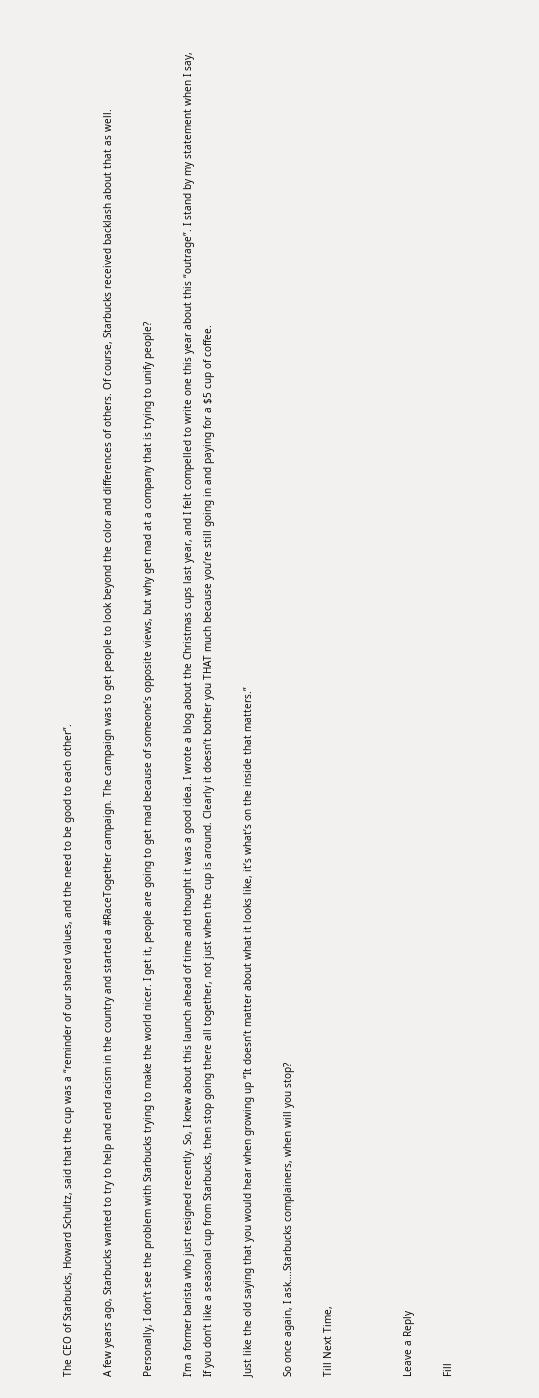The CEO of Starbucks, Howard Schultz, said that the cup was a “reminder of our shared values, and the need to be good to each other”.

A few years ago, Starbucks wanted to try to help and end racism in the country and started a #RaceTogether campaign. The campaign was to get people to look beyond the color and differences of others. Of course, Starbucks received backlash about that as well.

Personally, I don’t see the problem with Starbucks trying to make the world nicer. I get it, people are going to get mad because of someone’s opposite views, but why get mad at a company that is trying to unify people?

I’m a former barista who just resigned recently. So, I knew about this launch ahead of time and thought it was a good idea. I wrote a blog about the Christmas cups last year, and I felt compelled to write one this year about this “outrage”. I stand by my statement when I say, If you don’t like a seasonal cup from Starbucks, then stop going there all together, not just when the cup is around. Clearly it doesn’t bother you THAT much because you’re still going in and paying for a $5 cup of coffee.

Just like the old saying that you would hear when growing up “It doesn’t matter about what it looks like, it’s what’s on the inside that matters.”

So once again, I ask….Starbucks complainers, when will you stop?

Till Next Time,



Leave a Reply

Fill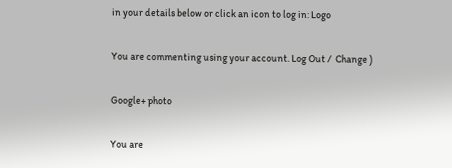in your details below or click an icon to log in: Logo

You are commenting using your account. Log Out /  Change )

Google+ photo

You are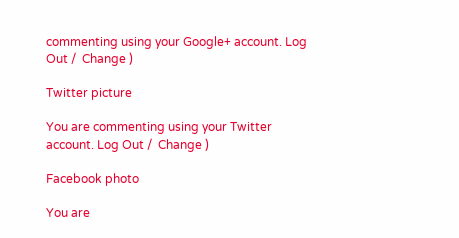commenting using your Google+ account. Log Out /  Change )

Twitter picture

You are commenting using your Twitter account. Log Out /  Change )

Facebook photo

You are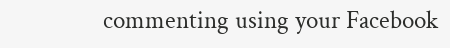commenting using your Facebook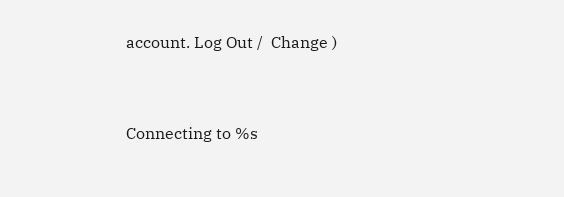account. Log Out /  Change )


Connecting to %s